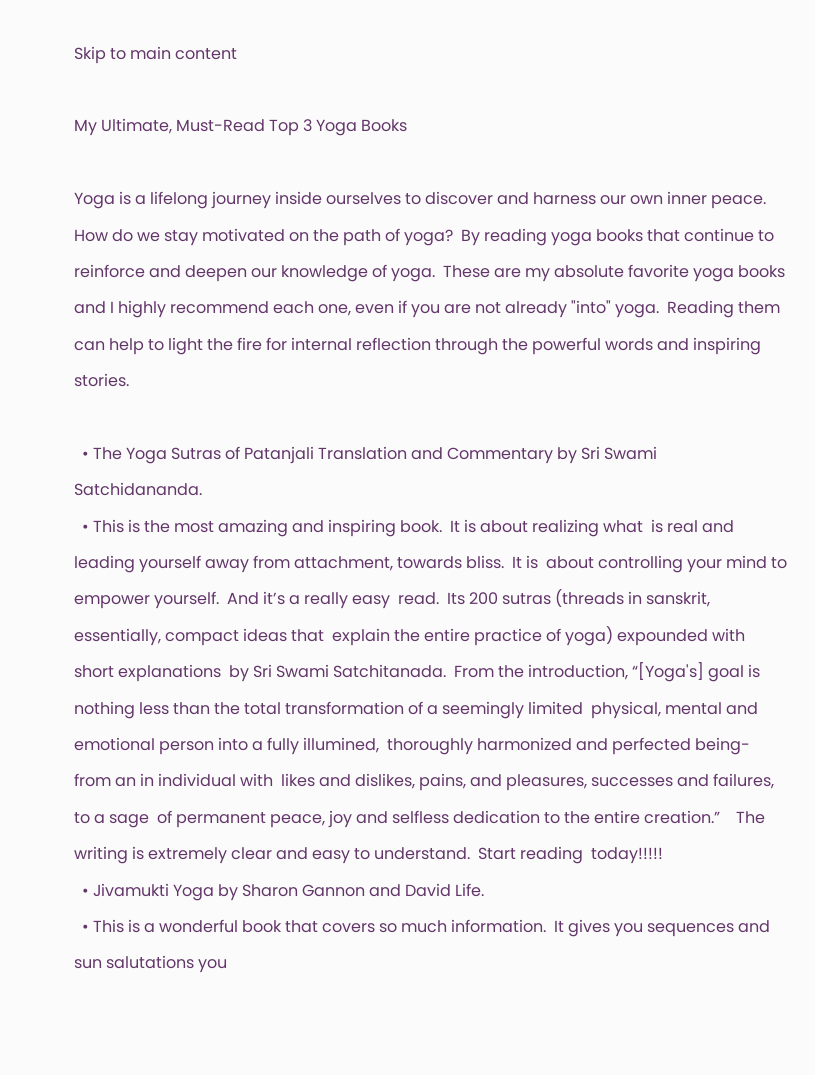Skip to main content

My Ultimate, Must-Read Top 3 Yoga Books

Yoga is a lifelong journey inside ourselves to discover and harness our own inner peace.  How do we stay motivated on the path of yoga?  By reading yoga books that continue to reinforce and deepen our knowledge of yoga.  These are my absolute favorite yoga books and I highly recommend each one, even if you are not already "into" yoga.  Reading them can help to light the fire for internal reflection through the powerful words and inspiring stories.

  • The Yoga Sutras of Patanjali Translation and Commentary by Sri Swami Satchidananda.
  • This is the most amazing and inspiring book.  It is about realizing what  is real and  leading yourself away from attachment, towards bliss.  It is  about controlling your mind to empower yourself.  And it’s a really easy  read.  Its 200 sutras (threads in sanskrit, essentially, compact ideas that  explain the entire practice of yoga) expounded with short explanations  by Sri Swami Satchitanada.  From the introduction, “[Yoga's] goal is  nothing less than the total transformation of a seemingly limited  physical, mental and emotional person into a fully illumined,  thoroughly harmonized and perfected being- from an in individual with  likes and dislikes, pains, and pleasures, successes and failures, to a sage  of permanent peace, joy and selfless dedication to the entire creation.”    The writing is extremely clear and easy to understand.  Start reading  today!!!!!
  • Jivamukti Yoga by Sharon Gannon and David Life.
  • This is a wonderful book that covers so much information.  It gives you sequences and sun salutations you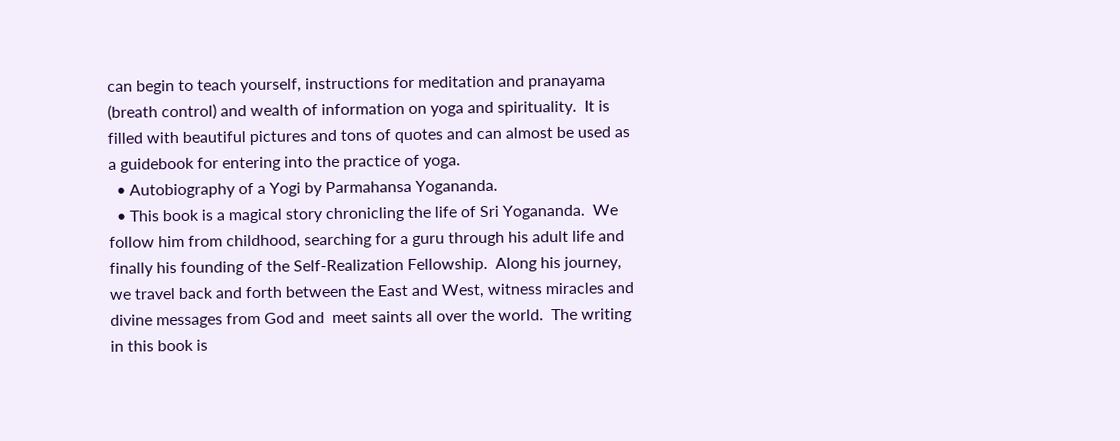can begin to teach yourself, instructions for meditation and pranayama (breath control) and wealth of information on yoga and spirituality.  It is filled with beautiful pictures and tons of quotes and can almost be used as a guidebook for entering into the practice of yoga.
  • Autobiography of a Yogi by Parmahansa Yogananda.
  • This book is a magical story chronicling the life of Sri Yogananda.  We follow him from childhood, searching for a guru through his adult life and finally his founding of the Self-Realization Fellowship.  Along his journey, we travel back and forth between the East and West, witness miracles and divine messages from God and  meet saints all over the world.  The writing in this book is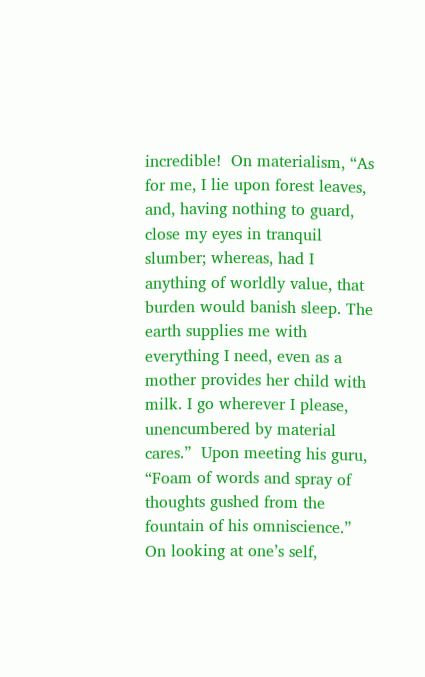incredible!  On materialism, “As for me, I lie upon forest leaves, and, having nothing to guard, close my eyes in tranquil slumber; whereas, had I anything of worldly value, that burden would banish sleep. The earth supplies me with everything I need, even as a mother provides her child with milk. I go wherever I please, unencumbered by material cares.”  Upon meeting his guru, “Foam of words and spray of thoughts gushed from the fountain of his omniscience.”  On looking at one’s self,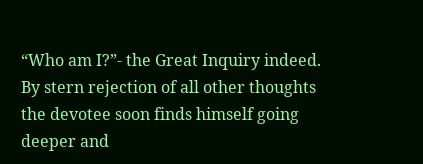“Who am I?”- the Great Inquiry indeed. By stern rejection of all other thoughts the devotee soon finds himself going deeper and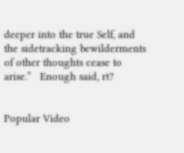deeper into the true Self, and the sidetracking bewilderments of other thoughts cease to arise.”   Enough said, rt?


Popular Video